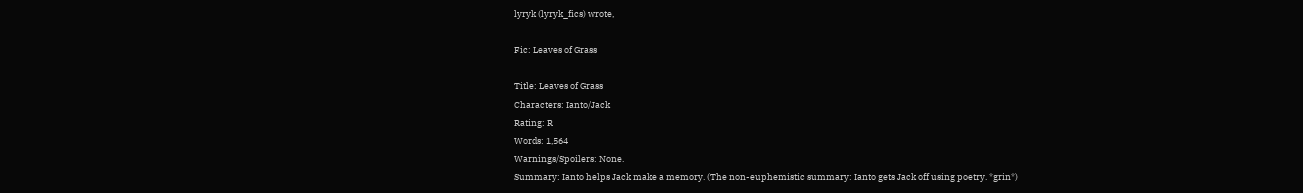lyryk (lyryk_fics) wrote,

Fic: Leaves of Grass

Title: Leaves of Grass
Characters: Ianto/Jack
Rating: R
Words: 1,564
Warnings/Spoilers: None.
Summary: Ianto helps Jack make a memory. (The non-euphemistic summary: Ianto gets Jack off using poetry. *grin*)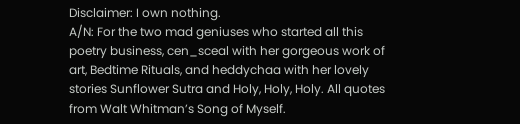Disclaimer: I own nothing.
A/N: For the two mad geniuses who started all this poetry business, cen_sceal with her gorgeous work of art, Bedtime Rituals, and heddychaa with her lovely stories Sunflower Sutra and Holy, Holy, Holy. All quotes from Walt Whitman’s Song of Myself.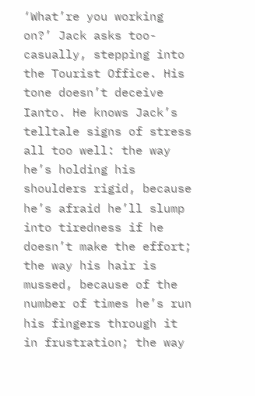‘What’re you working on?’ Jack asks too-casually, stepping into the Tourist Office. His tone doesn’t deceive Ianto. He knows Jack’s telltale signs of stress all too well: the way he’s holding his shoulders rigid, because he’s afraid he’ll slump into tiredness if he doesn’t make the effort; the way his hair is mussed, because of the number of times he’s run his fingers through it in frustration; the way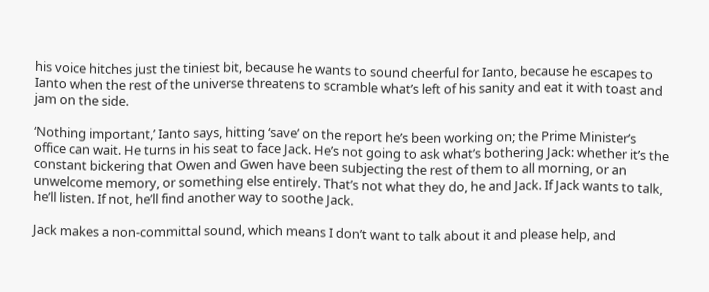his voice hitches just the tiniest bit, because he wants to sound cheerful for Ianto, because he escapes to Ianto when the rest of the universe threatens to scramble what’s left of his sanity and eat it with toast and jam on the side.

‘Nothing important,’ Ianto says, hitting ‘save’ on the report he’s been working on; the Prime Minister’s office can wait. He turns in his seat to face Jack. He’s not going to ask what’s bothering Jack: whether it’s the constant bickering that Owen and Gwen have been subjecting the rest of them to all morning, or an unwelcome memory, or something else entirely. That’s not what they do, he and Jack. If Jack wants to talk, he’ll listen. If not, he’ll find another way to soothe Jack.

Jack makes a non-committal sound, which means I don’t want to talk about it and please help, and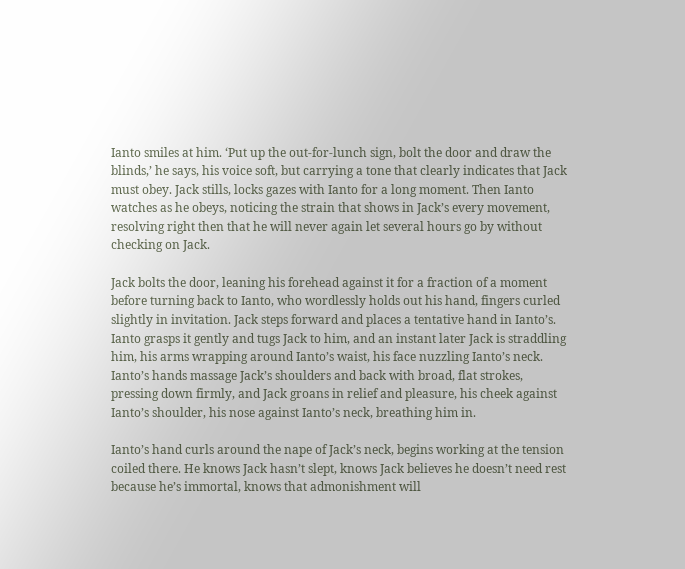Ianto smiles at him. ‘Put up the out-for-lunch sign, bolt the door and draw the blinds,’ he says, his voice soft, but carrying a tone that clearly indicates that Jack must obey. Jack stills, locks gazes with Ianto for a long moment. Then Ianto watches as he obeys, noticing the strain that shows in Jack’s every movement, resolving right then that he will never again let several hours go by without checking on Jack.

Jack bolts the door, leaning his forehead against it for a fraction of a moment before turning back to Ianto, who wordlessly holds out his hand, fingers curled slightly in invitation. Jack steps forward and places a tentative hand in Ianto’s. Ianto grasps it gently and tugs Jack to him, and an instant later Jack is straddling him, his arms wrapping around Ianto’s waist, his face nuzzling Ianto’s neck. Ianto’s hands massage Jack’s shoulders and back with broad, flat strokes, pressing down firmly, and Jack groans in relief and pleasure, his cheek against Ianto’s shoulder, his nose against Ianto’s neck, breathing him in.

Ianto’s hand curls around the nape of Jack’s neck, begins working at the tension coiled there. He knows Jack hasn’t slept, knows Jack believes he doesn’t need rest because he’s immortal, knows that admonishment will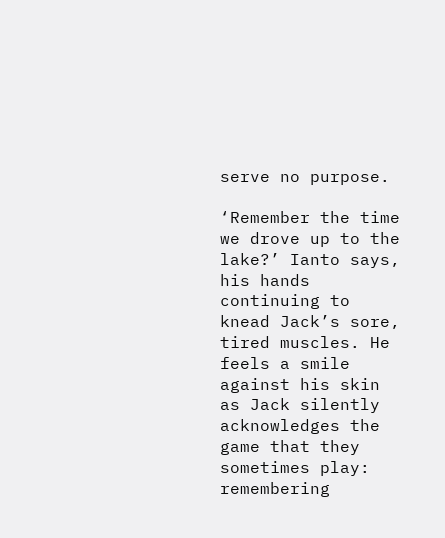serve no purpose.

‘Remember the time we drove up to the lake?’ Ianto says, his hands continuing to knead Jack’s sore, tired muscles. He feels a smile against his skin as Jack silently acknowledges the game that they sometimes play: remembering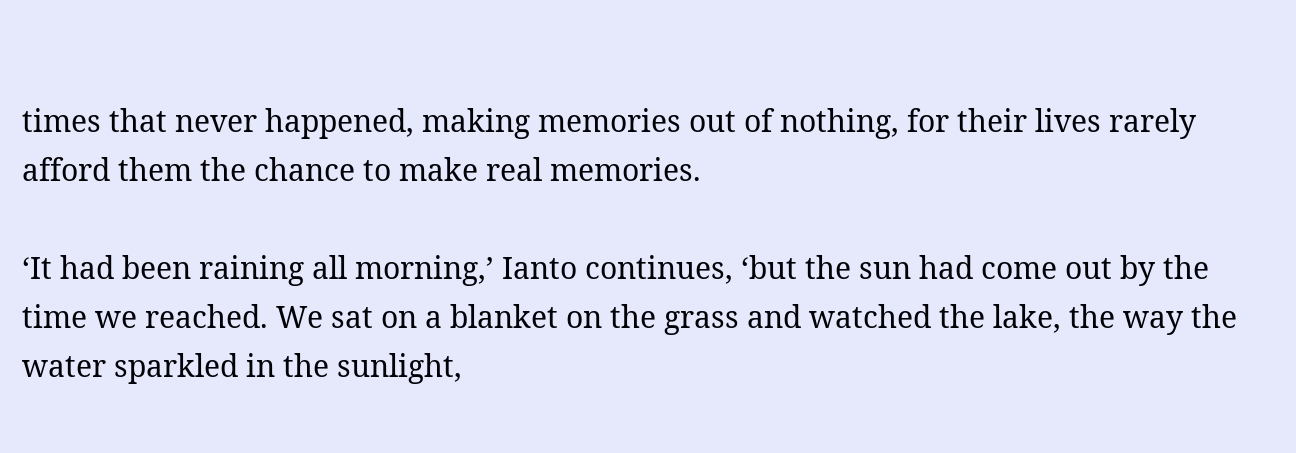times that never happened, making memories out of nothing, for their lives rarely afford them the chance to make real memories.

‘It had been raining all morning,’ Ianto continues, ‘but the sun had come out by the time we reached. We sat on a blanket on the grass and watched the lake, the way the water sparkled in the sunlight,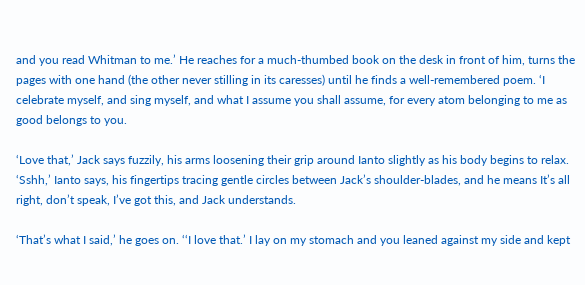and you read Whitman to me.’ He reaches for a much-thumbed book on the desk in front of him, turns the pages with one hand (the other never stilling in its caresses) until he finds a well-remembered poem. ‘I celebrate myself, and sing myself, and what I assume you shall assume, for every atom belonging to me as good belongs to you.

‘Love that,’ Jack says fuzzily, his arms loosening their grip around Ianto slightly as his body begins to relax. ‘Sshh,’ Ianto says, his fingertips tracing gentle circles between Jack’s shoulder-blades, and he means It’s all right, don’t speak, I’ve got this, and Jack understands.

‘That’s what I said,’ he goes on. ‘‘I love that.’ I lay on my stomach and you leaned against my side and kept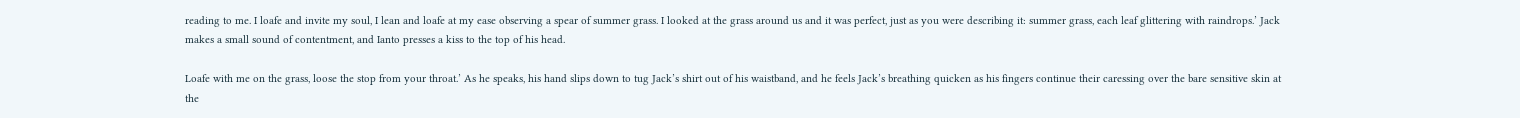reading to me. I loafe and invite my soul, I lean and loafe at my ease observing a spear of summer grass. I looked at the grass around us and it was perfect, just as you were describing it: summer grass, each leaf glittering with raindrops.’ Jack makes a small sound of contentment, and Ianto presses a kiss to the top of his head.

Loafe with me on the grass, loose the stop from your throat.’ As he speaks, his hand slips down to tug Jack’s shirt out of his waistband, and he feels Jack’s breathing quicken as his fingers continue their caressing over the bare sensitive skin at the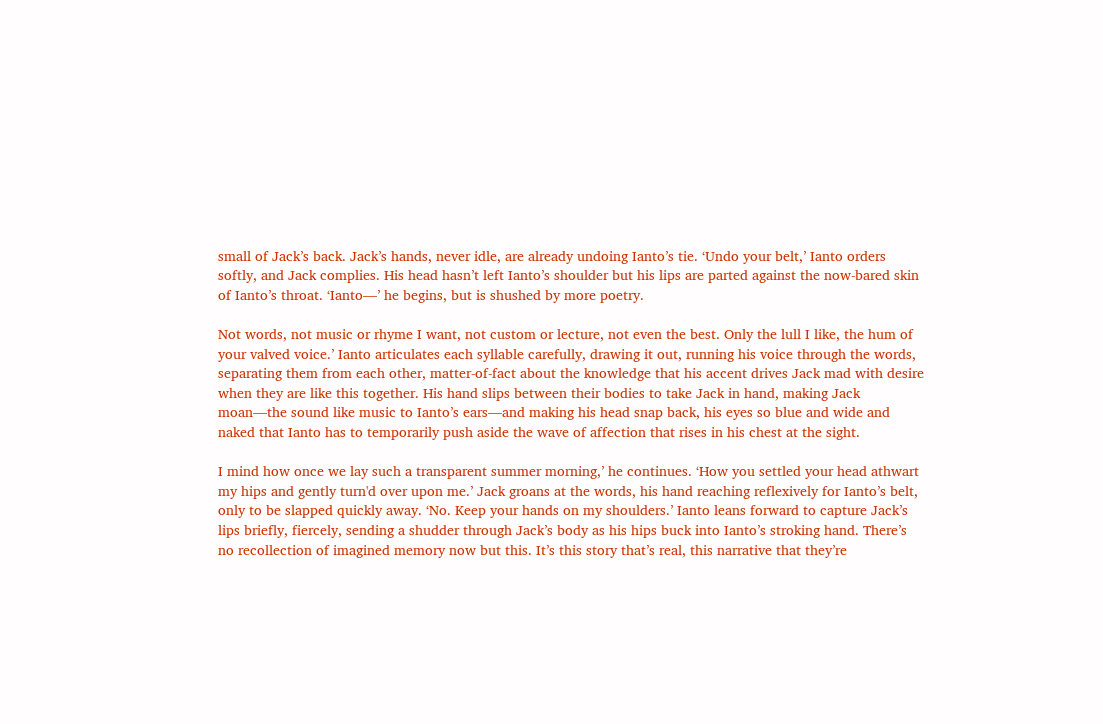small of Jack’s back. Jack’s hands, never idle, are already undoing Ianto’s tie. ‘Undo your belt,’ Ianto orders softly, and Jack complies. His head hasn’t left Ianto’s shoulder but his lips are parted against the now-bared skin of Ianto’s throat. ‘Ianto—’ he begins, but is shushed by more poetry.

Not words, not music or rhyme I want, not custom or lecture, not even the best. Only the lull I like, the hum of your valved voice.’ Ianto articulates each syllable carefully, drawing it out, running his voice through the words, separating them from each other, matter-of-fact about the knowledge that his accent drives Jack mad with desire when they are like this together. His hand slips between their bodies to take Jack in hand, making Jack moan—the sound like music to Ianto’s ears—and making his head snap back, his eyes so blue and wide and naked that Ianto has to temporarily push aside the wave of affection that rises in his chest at the sight.

I mind how once we lay such a transparent summer morning,’ he continues. ‘How you settled your head athwart my hips and gently turn'd over upon me.’ Jack groans at the words, his hand reaching reflexively for Ianto’s belt, only to be slapped quickly away. ‘No. Keep your hands on my shoulders.’ Ianto leans forward to capture Jack’s lips briefly, fiercely, sending a shudder through Jack’s body as his hips buck into Ianto’s stroking hand. There’s no recollection of imagined memory now but this. It’s this story that’s real, this narrative that they’re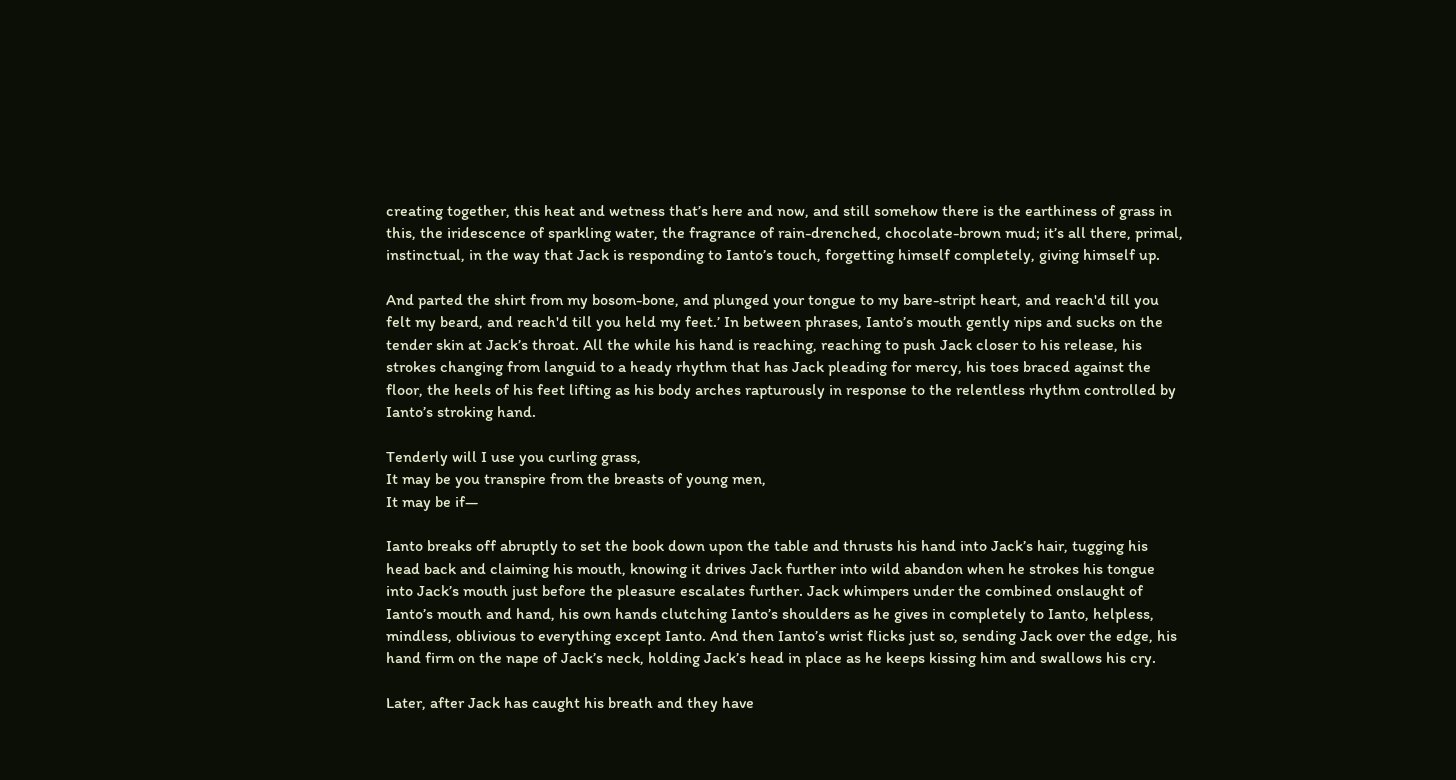creating together, this heat and wetness that’s here and now, and still somehow there is the earthiness of grass in this, the iridescence of sparkling water, the fragrance of rain-drenched, chocolate-brown mud; it’s all there, primal, instinctual, in the way that Jack is responding to Ianto’s touch, forgetting himself completely, giving himself up.

And parted the shirt from my bosom-bone, and plunged your tongue to my bare-stript heart, and reach'd till you felt my beard, and reach'd till you held my feet.’ In between phrases, Ianto’s mouth gently nips and sucks on the tender skin at Jack’s throat. All the while his hand is reaching, reaching to push Jack closer to his release, his strokes changing from languid to a heady rhythm that has Jack pleading for mercy, his toes braced against the floor, the heels of his feet lifting as his body arches rapturously in response to the relentless rhythm controlled by Ianto’s stroking hand.

Tenderly will I use you curling grass,
It may be you transpire from the breasts of young men,
It may be if—

Ianto breaks off abruptly to set the book down upon the table and thrusts his hand into Jack’s hair, tugging his head back and claiming his mouth, knowing it drives Jack further into wild abandon when he strokes his tongue into Jack’s mouth just before the pleasure escalates further. Jack whimpers under the combined onslaught of Ianto’s mouth and hand, his own hands clutching Ianto’s shoulders as he gives in completely to Ianto, helpless, mindless, oblivious to everything except Ianto. And then Ianto’s wrist flicks just so, sending Jack over the edge, his hand firm on the nape of Jack’s neck, holding Jack’s head in place as he keeps kissing him and swallows his cry.

Later, after Jack has caught his breath and they have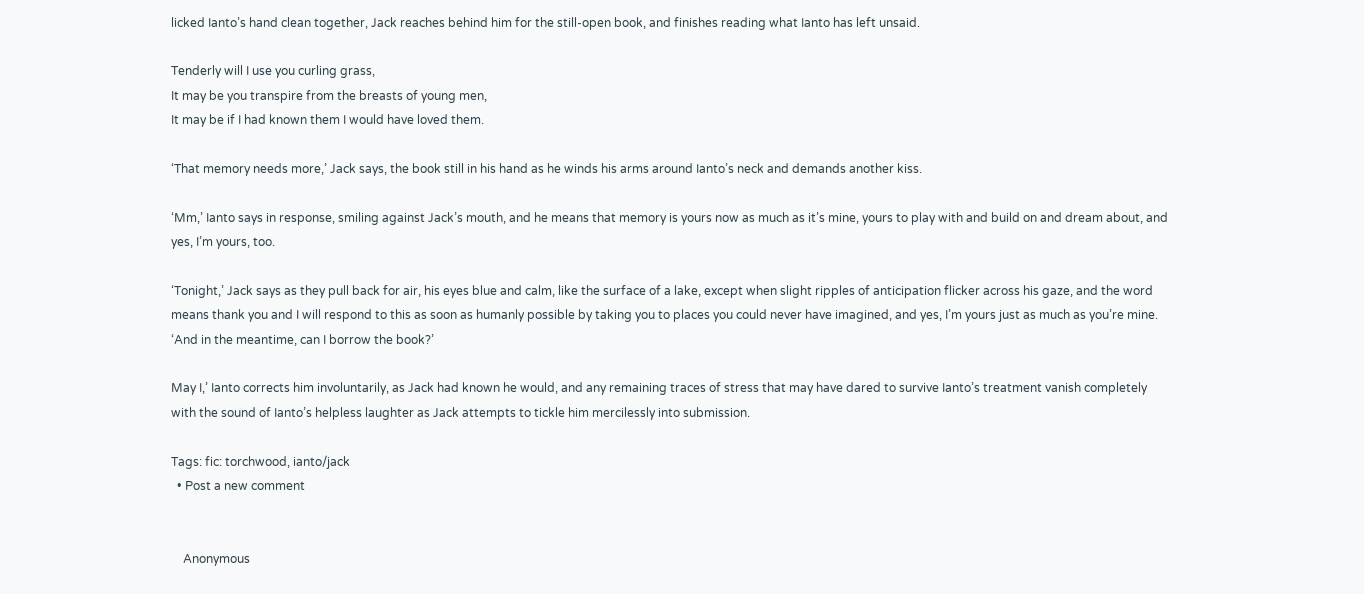licked Ianto’s hand clean together, Jack reaches behind him for the still-open book, and finishes reading what Ianto has left unsaid.

Tenderly will I use you curling grass,
It may be you transpire from the breasts of young men,
It may be if I had known them I would have loved them.

‘That memory needs more,’ Jack says, the book still in his hand as he winds his arms around Ianto’s neck and demands another kiss.

‘Mm,’ Ianto says in response, smiling against Jack’s mouth, and he means that memory is yours now as much as it’s mine, yours to play with and build on and dream about, and yes, I’m yours, too.

‘Tonight,’ Jack says as they pull back for air, his eyes blue and calm, like the surface of a lake, except when slight ripples of anticipation flicker across his gaze, and the word means thank you and I will respond to this as soon as humanly possible by taking you to places you could never have imagined, and yes, I’m yours just as much as you’re mine. ‘And in the meantime, can I borrow the book?’

May I,’ Ianto corrects him involuntarily, as Jack had known he would, and any remaining traces of stress that may have dared to survive Ianto’s treatment vanish completely with the sound of Ianto’s helpless laughter as Jack attempts to tickle him mercilessly into submission.

Tags: fic: torchwood, ianto/jack
  • Post a new comment


    Anonymous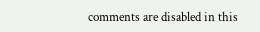comments are disabled in this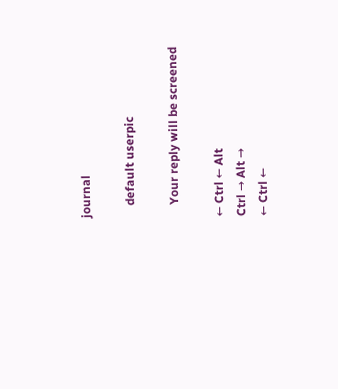journal

    default userpic

    Your reply will be screened

← Ctrl ← Alt
Ctrl → Alt →
← Ctrl ←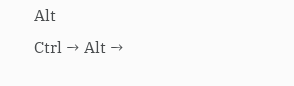Alt
Ctrl → Alt →